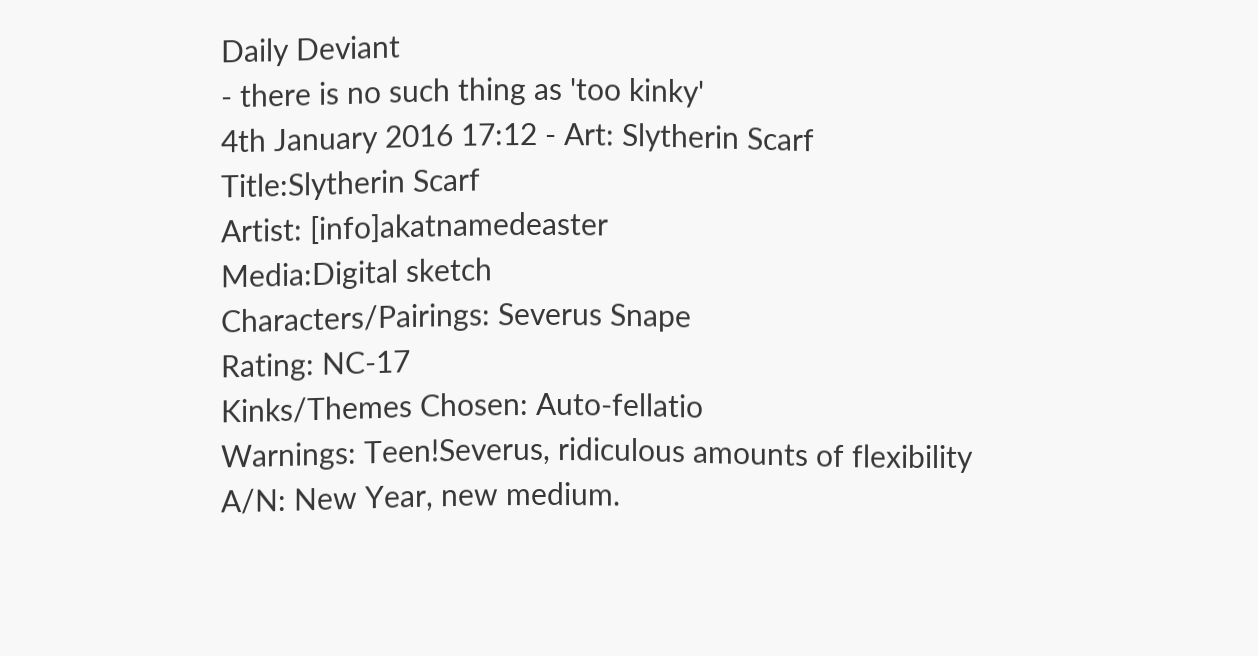Daily Deviant
- there is no such thing as 'too kinky'
4th January 2016 17:12 - Art: Slytherin Scarf
Title:Slytherin Scarf
Artist: [info]akatnamedeaster
Media:Digital sketch
Characters/Pairings: Severus Snape
Rating: NC-17
Kinks/Themes Chosen: Auto-fellatio
Warnings: Teen!Severus, ridiculous amounts of flexibility
A/N: New Year, new medium.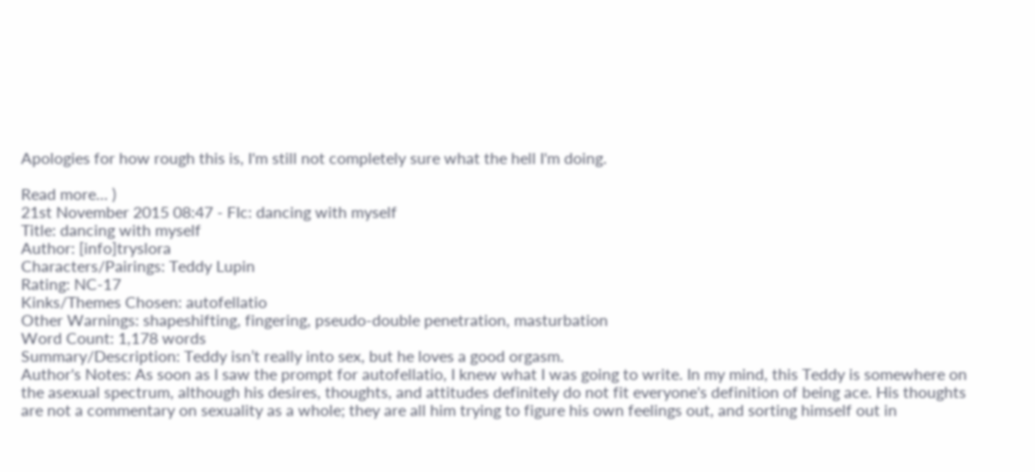Apologies for how rough this is, I'm still not completely sure what the hell I'm doing.

Read more... )
21st November 2015 08:47 - FIc: dancing with myself
Title: dancing with myself
Author: [info]tryslora
Characters/Pairings: Teddy Lupin
Rating: NC-17
Kinks/Themes Chosen: autofellatio
Other Warnings: shapeshifting, fingering, pseudo-double penetration, masturbation
Word Count: 1,178 words
Summary/Description: Teddy isn’t really into sex, but he loves a good orgasm.
Author's Notes: As soon as I saw the prompt for autofellatio, I knew what I was going to write. In my mind, this Teddy is somewhere on the asexual spectrum, although his desires, thoughts, and attitudes definitely do not fit everyone's definition of being ace. His thoughts are not a commentary on sexuality as a whole; they are all him trying to figure his own feelings out, and sorting himself out in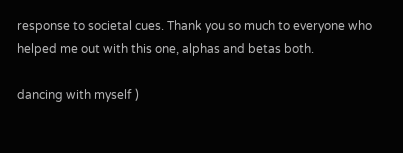response to societal cues. Thank you so much to everyone who helped me out with this one, alphas and betas both.

dancing with myself )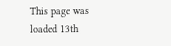This page was loaded 13th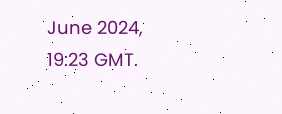June 2024, 19:23 GMT.